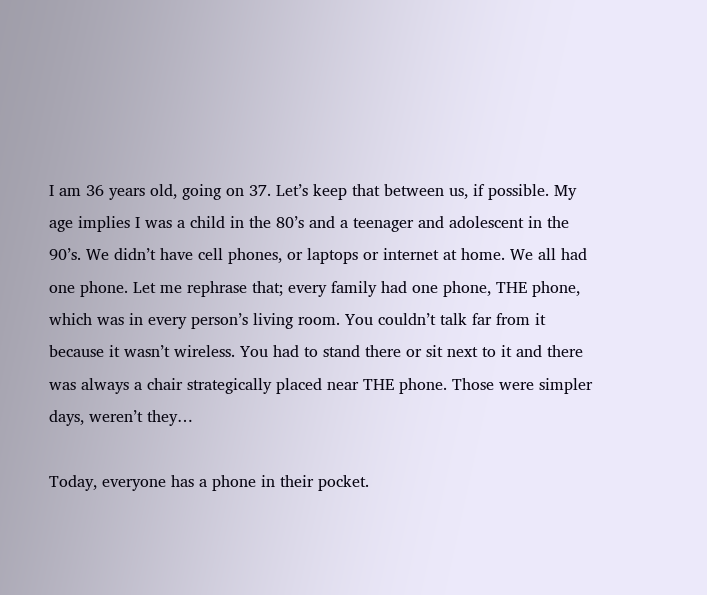I am 36 years old, going on 37. Let’s keep that between us, if possible. My age implies I was a child in the 80’s and a teenager and adolescent in the 90’s. We didn’t have cell phones, or laptops or internet at home. We all had one phone. Let me rephrase that; every family had one phone, THE phone, which was in every person’s living room. You couldn’t talk far from it because it wasn’t wireless. You had to stand there or sit next to it and there was always a chair strategically placed near THE phone. Those were simpler days, weren’t they…

Today, everyone has a phone in their pocket.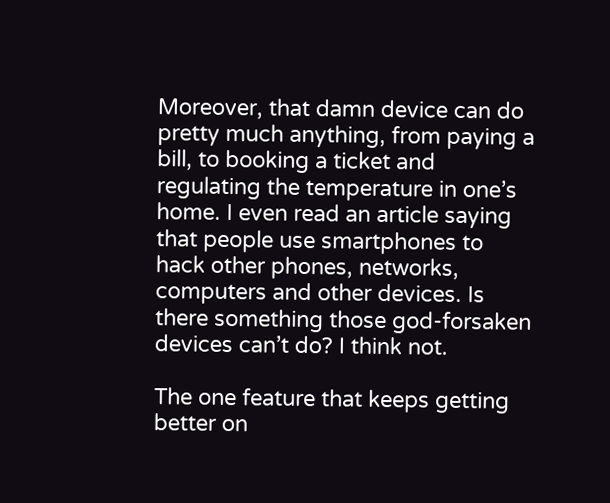Moreover, that damn device can do pretty much anything, from paying a bill, to booking a ticket and regulating the temperature in one’s home. I even read an article saying that people use smartphones to hack other phones, networks, computers and other devices. Is there something those god-forsaken devices can’t do? I think not.

The one feature that keeps getting better on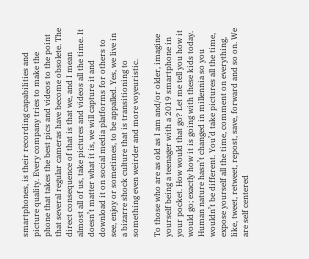smartphones, is their recording capabilities and picture quality. Every company tries to make the phone that takes the best pics and videos to the point that several regular cameras have become obsolete. The direct consequence of that is that we, and I mean almost all of us, take pictures and videos all the time. It doesn’t matter what it is, we will capture it and download it on social media platforms for others to see, enjoy or sometimes, to be appalled. Yes, we live in a bizarre shock culture that is transitioning to something even weirder and more voyeuristic.

To those who are as old as I am and/or older, imagine yourself being a teenager with a 2019 smartphone in your pocket. How would that go? Let me tell you how it would go; exactly how it is going with these kids today. Human nature hasn’t changed in millennia so you wouldn’t be different. You’d take pictures all the time, expose yourself all the time, comment on everything, like, tweet, retweet, repost, save, forward and so on. We are self centered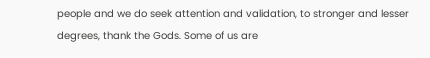people and we do seek attention and validation, to stronger and lesser degrees, thank the Gods. Some of us are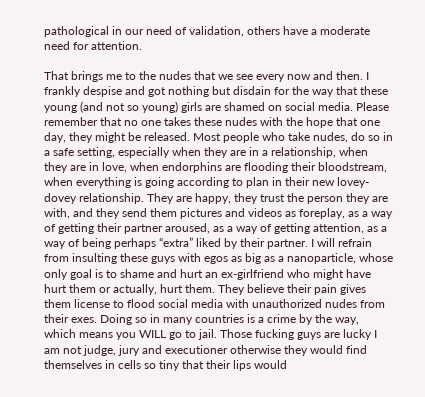pathological in our need of validation, others have a moderate need for attention.

That brings me to the nudes that we see every now and then. I frankly despise and got nothing but disdain for the way that these young (and not so young) girls are shamed on social media. Please remember that no one takes these nudes with the hope that one day, they might be released. Most people who take nudes, do so in a safe setting, especially when they are in a relationship, when they are in love, when endorphins are flooding their bloodstream, when everything is going according to plan in their new lovey-dovey relationship. They are happy, they trust the person they are with, and they send them pictures and videos as foreplay, as a way of getting their partner aroused, as a way of getting attention, as a way of being perhaps “extra” liked by their partner. I will refrain from insulting these guys with egos as big as a nanoparticle, whose only goal is to shame and hurt an ex-girlfriend who might have hurt them or actually, hurt them. They believe their pain gives them license to flood social media with unauthorized nudes from their exes. Doing so in many countries is a crime by the way, which means you WILL go to jail. Those fucking guys are lucky I am not judge, jury and executioner otherwise they would find themselves in cells so tiny that their lips would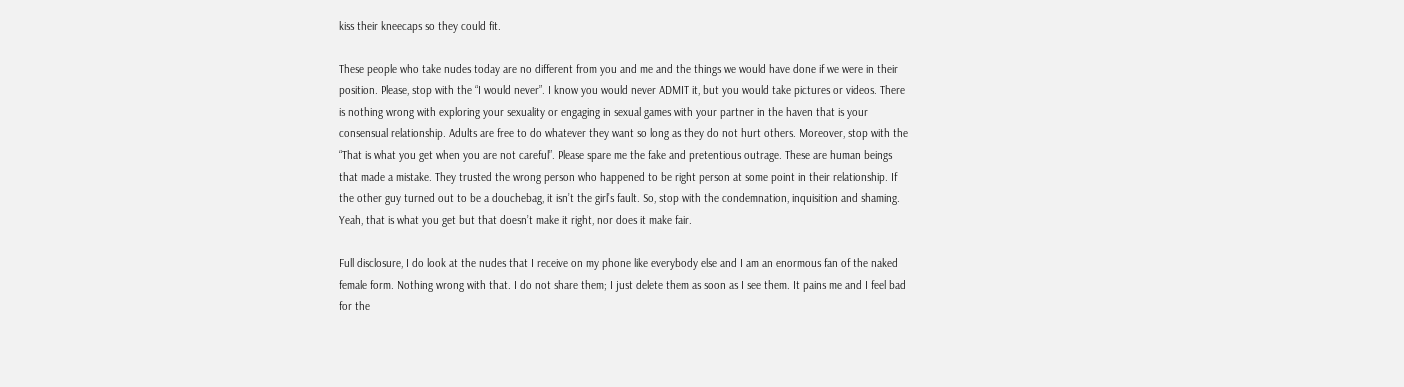kiss their kneecaps so they could fit.

These people who take nudes today are no different from you and me and the things we would have done if we were in their position. Please, stop with the “I would never”. I know you would never ADMIT it, but you would take pictures or videos. There is nothing wrong with exploring your sexuality or engaging in sexual games with your partner in the haven that is your consensual relationship. Adults are free to do whatever they want so long as they do not hurt others. Moreover, stop with the “That is what you get when you are not careful”. Please spare me the fake and pretentious outrage. These are human beings that made a mistake. They trusted the wrong person who happened to be right person at some point in their relationship. If the other guy turned out to be a douchebag, it isn’t the girl’s fault. So, stop with the condemnation, inquisition and shaming. Yeah, that is what you get but that doesn’t make it right, nor does it make fair.

Full disclosure, I do look at the nudes that I receive on my phone like everybody else and I am an enormous fan of the naked female form. Nothing wrong with that. I do not share them; I just delete them as soon as I see them. It pains me and I feel bad for the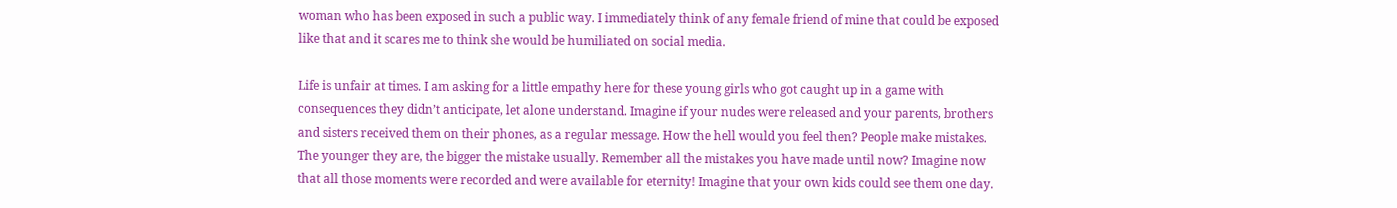woman who has been exposed in such a public way. I immediately think of any female friend of mine that could be exposed like that and it scares me to think she would be humiliated on social media.

Life is unfair at times. I am asking for a little empathy here for these young girls who got caught up in a game with consequences they didn’t anticipate, let alone understand. Imagine if your nudes were released and your parents, brothers and sisters received them on their phones, as a regular message. How the hell would you feel then? People make mistakes. The younger they are, the bigger the mistake usually. Remember all the mistakes you have made until now? Imagine now that all those moments were recorded and were available for eternity! Imagine that your own kids could see them one day.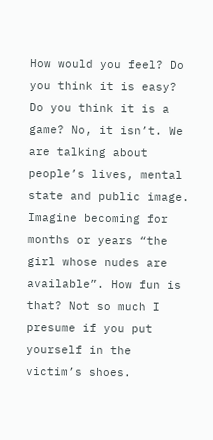How would you feel? Do you think it is easy? Do you think it is a game? No, it isn’t. We are talking about people’s lives, mental state and public image. Imagine becoming for months or years “the girl whose nudes are available”. How fun is that? Not so much I presume if you put yourself in the victim’s shoes.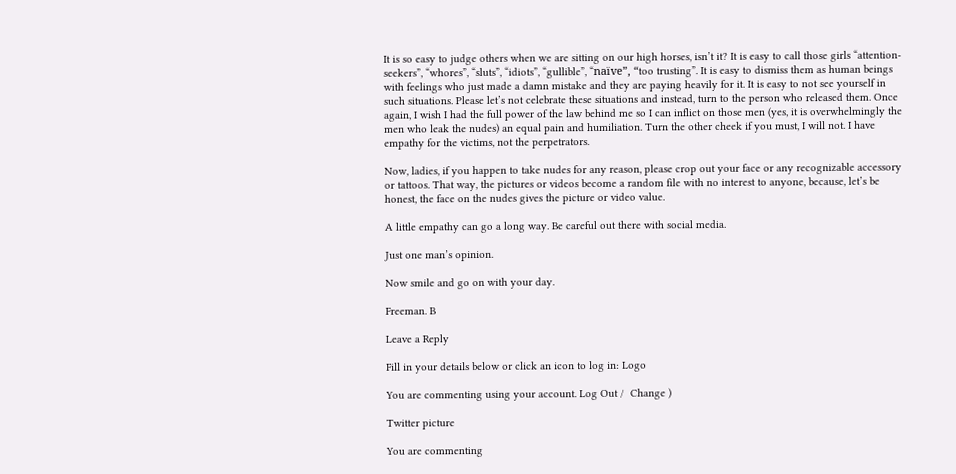It is so easy to judge others when we are sitting on our high horses, isn’t it? It is easy to call those girls “attention-seekers”, “whores”, “sluts”, “idiots”, “gullible”, “naïve”, “too trusting”. It is easy to dismiss them as human beings with feelings who just made a damn mistake and they are paying heavily for it. It is easy to not see yourself in such situations. Please let’s not celebrate these situations and instead, turn to the person who released them. Once again, I wish I had the full power of the law behind me so I can inflict on those men (yes, it is overwhelmingly the men who leak the nudes) an equal pain and humiliation. Turn the other cheek if you must, I will not. I have empathy for the victims, not the perpetrators.

Now, ladies, if you happen to take nudes for any reason, please crop out your face or any recognizable accessory or tattoos. That way, the pictures or videos become a random file with no interest to anyone, because, let’s be honest, the face on the nudes gives the picture or video value.

A little empathy can go a long way. Be careful out there with social media.

Just one man’s opinion.

Now smile and go on with your day.

Freeman. B

Leave a Reply

Fill in your details below or click an icon to log in: Logo

You are commenting using your account. Log Out /  Change )

Twitter picture

You are commenting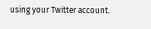using your Twitter account.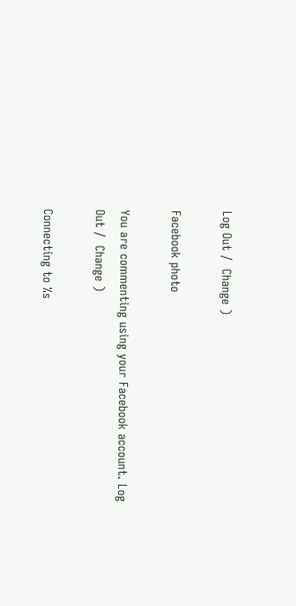Log Out /  Change )

Facebook photo

You are commenting using your Facebook account. Log Out /  Change )

Connecting to %s